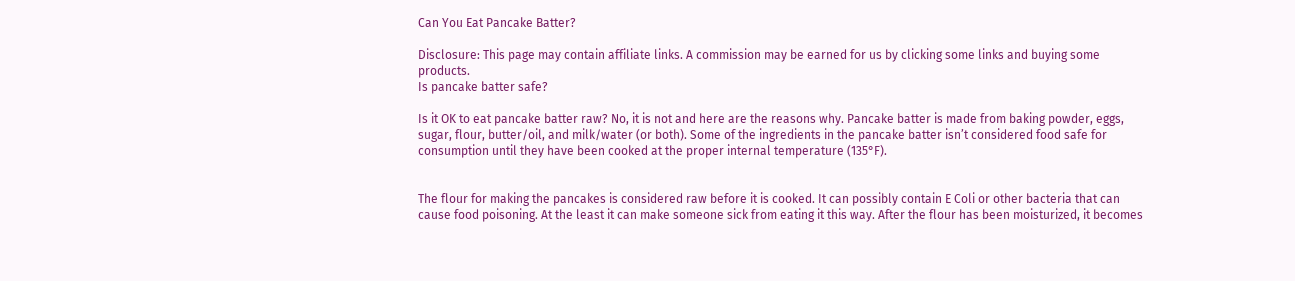Can You Eat Pancake Batter?

Disclosure: This page may contain affiliate links. A commission may be earned for us by clicking some links and buying some products.
Is pancake batter safe?

Is it OK to eat pancake batter raw? No, it is not and here are the reasons why. Pancake batter is made from baking powder, eggs, sugar, flour, butter/oil, and milk/water (or both). Some of the ingredients in the pancake batter isn’t considered food safe for consumption until they have been cooked at the proper internal temperature (135°F).


The flour for making the pancakes is considered raw before it is cooked. It can possibly contain E Coli or other bacteria that can cause food poisoning. At the least it can make someone sick from eating it this way. After the flour has been moisturized, it becomes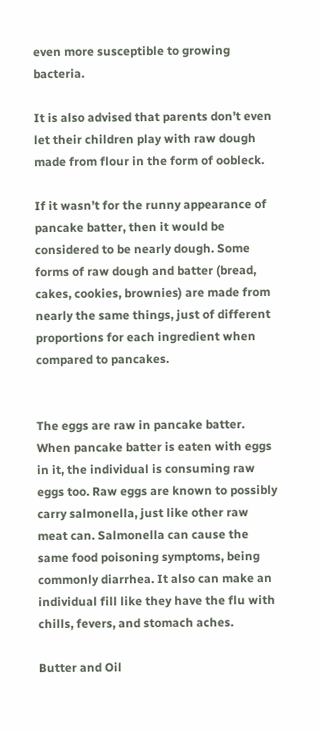even more susceptible to growing bacteria.

It is also advised that parents don’t even let their children play with raw dough made from flour in the form of oobleck.

If it wasn’t for the runny appearance of pancake batter, then it would be considered to be nearly dough. Some forms of raw dough and batter (bread, cakes, cookies, brownies) are made from nearly the same things, just of different proportions for each ingredient when compared to pancakes.


The eggs are raw in pancake batter. When pancake batter is eaten with eggs in it, the individual is consuming raw eggs too. Raw eggs are known to possibly carry salmonella, just like other raw meat can. Salmonella can cause the same food poisoning symptoms, being commonly diarrhea. It also can make an individual fill like they have the flu with chills, fevers, and stomach aches.

Butter and Oil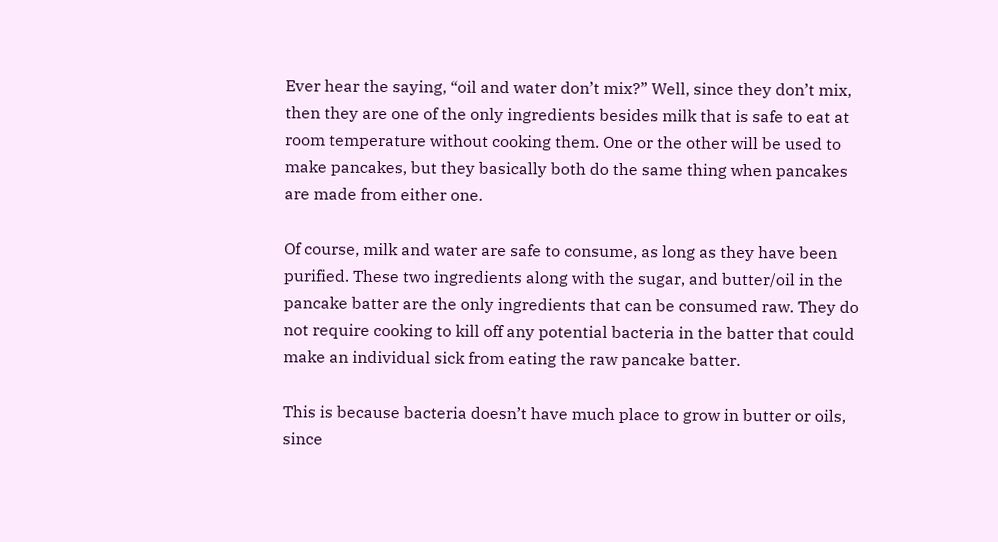Ever hear the saying, “oil and water don’t mix?” Well, since they don’t mix, then they are one of the only ingredients besides milk that is safe to eat at room temperature without cooking them. One or the other will be used to make pancakes, but they basically both do the same thing when pancakes are made from either one.

Of course, milk and water are safe to consume, as long as they have been purified. These two ingredients along with the sugar, and butter/oil in the pancake batter are the only ingredients that can be consumed raw. They do not require cooking to kill off any potential bacteria in the batter that could make an individual sick from eating the raw pancake batter.

This is because bacteria doesn’t have much place to grow in butter or oils, since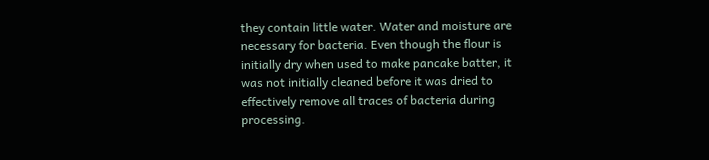they contain little water. Water and moisture are necessary for bacteria. Even though the flour is initially dry when used to make pancake batter, it was not initially cleaned before it was dried to effectively remove all traces of bacteria during processing.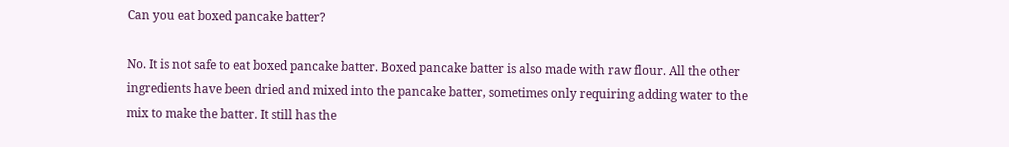Can you eat boxed pancake batter?

No. It is not safe to eat boxed pancake batter. Boxed pancake batter is also made with raw flour. All the other ingredients have been dried and mixed into the pancake batter, sometimes only requiring adding water to the mix to make the batter. It still has the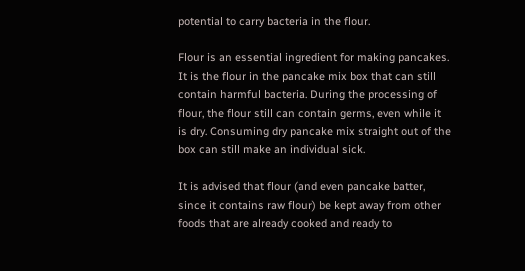potential to carry bacteria in the flour.

Flour is an essential ingredient for making pancakes. It is the flour in the pancake mix box that can still contain harmful bacteria. During the processing of flour, the flour still can contain germs, even while it is dry. Consuming dry pancake mix straight out of the box can still make an individual sick.

It is advised that flour (and even pancake batter, since it contains raw flour) be kept away from other foods that are already cooked and ready to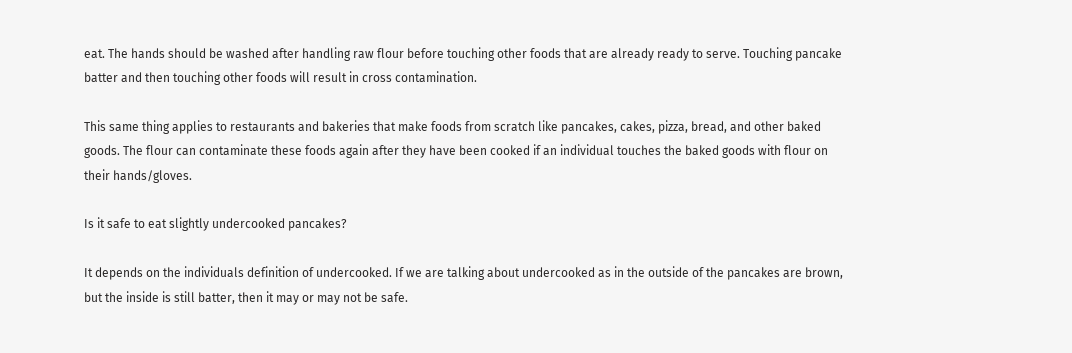eat. The hands should be washed after handling raw flour before touching other foods that are already ready to serve. Touching pancake batter and then touching other foods will result in cross contamination.

This same thing applies to restaurants and bakeries that make foods from scratch like pancakes, cakes, pizza, bread, and other baked goods. The flour can contaminate these foods again after they have been cooked if an individual touches the baked goods with flour on their hands/gloves.

Is it safe to eat slightly undercooked pancakes?

It depends on the individuals definition of undercooked. If we are talking about undercooked as in the outside of the pancakes are brown, but the inside is still batter, then it may or may not be safe.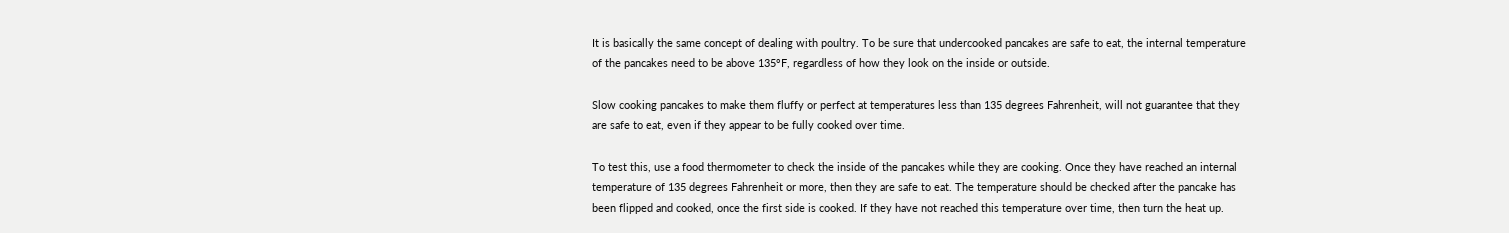It is basically the same concept of dealing with poultry. To be sure that undercooked pancakes are safe to eat, the internal temperature of the pancakes need to be above 135°F, regardless of how they look on the inside or outside.

Slow cooking pancakes to make them fluffy or perfect at temperatures less than 135 degrees Fahrenheit, will not guarantee that they are safe to eat, even if they appear to be fully cooked over time.

To test this, use a food thermometer to check the inside of the pancakes while they are cooking. Once they have reached an internal temperature of 135 degrees Fahrenheit or more, then they are safe to eat. The temperature should be checked after the pancake has been flipped and cooked, once the first side is cooked. If they have not reached this temperature over time, then turn the heat up.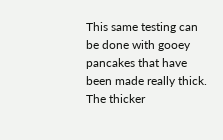This same testing can be done with gooey pancakes that have been made really thick. The thicker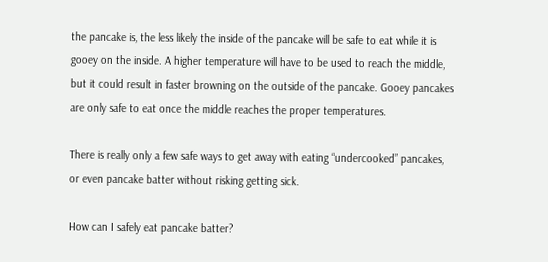the pancake is, the less likely the inside of the pancake will be safe to eat while it is gooey on the inside. A higher temperature will have to be used to reach the middle, but it could result in faster browning on the outside of the pancake. Gooey pancakes are only safe to eat once the middle reaches the proper temperatures.

There is really only a few safe ways to get away with eating “undercooked” pancakes, or even pancake batter without risking getting sick.

How can I safely eat pancake batter?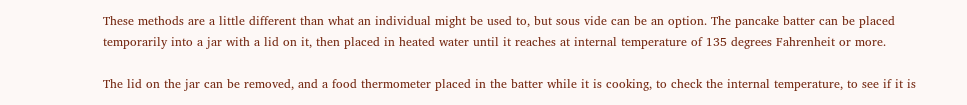These methods are a little different than what an individual might be used to, but sous vide can be an option. The pancake batter can be placed temporarily into a jar with a lid on it, then placed in heated water until it reaches at internal temperature of 135 degrees Fahrenheit or more.

The lid on the jar can be removed, and a food thermometer placed in the batter while it is cooking, to check the internal temperature, to see if it is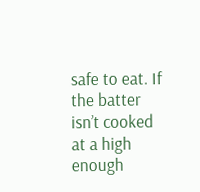safe to eat. If the batter isn’t cooked at a high enough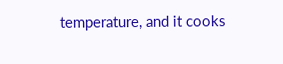temperature, and it cooks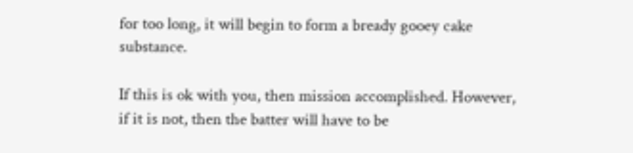for too long, it will begin to form a bready gooey cake substance.

If this is ok with you, then mission accomplished. However, if it is not, then the batter will have to be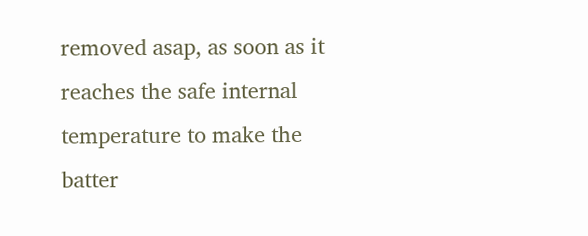removed asap, as soon as it reaches the safe internal temperature to make the batter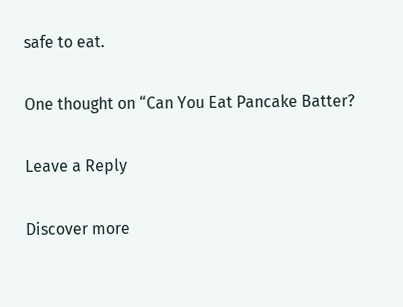safe to eat.

One thought on “Can You Eat Pancake Batter?

Leave a Reply

Discover more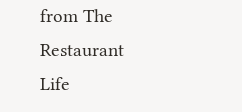from The Restaurant Life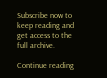Subscribe now to keep reading and get access to the full archive.

Continue reading